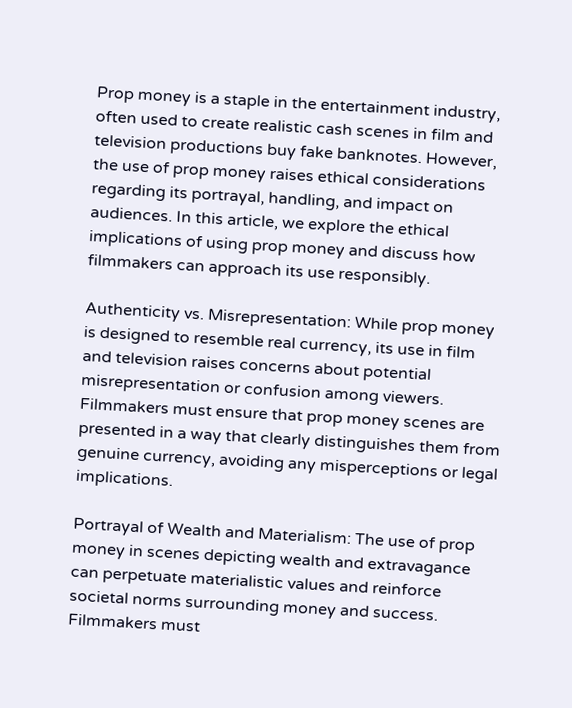Prop money is a staple in the entertainment industry, often used to create realistic cash scenes in film and television productions buy fake banknotes. However, the use of prop money raises ethical considerations regarding its portrayal, handling, and impact on audiences. In this article, we explore the ethical implications of using prop money and discuss how filmmakers can approach its use responsibly.

Authenticity vs. Misrepresentation: While prop money is designed to resemble real currency, its use in film and television raises concerns about potential misrepresentation or confusion among viewers. Filmmakers must ensure that prop money scenes are presented in a way that clearly distinguishes them from genuine currency, avoiding any misperceptions or legal implications.

Portrayal of Wealth and Materialism: The use of prop money in scenes depicting wealth and extravagance can perpetuate materialistic values and reinforce societal norms surrounding money and success. Filmmakers must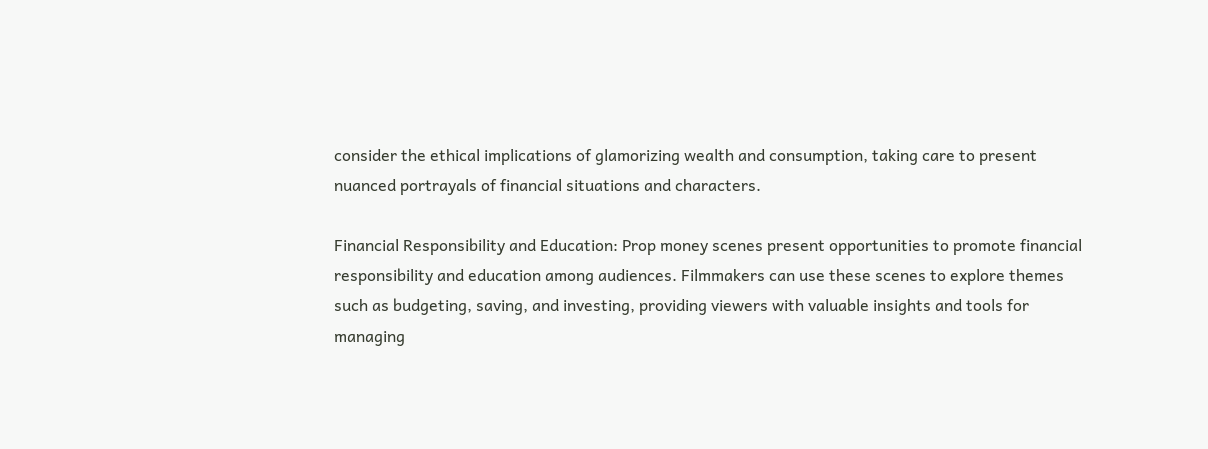consider the ethical implications of glamorizing wealth and consumption, taking care to present nuanced portrayals of financial situations and characters.

Financial Responsibility and Education: Prop money scenes present opportunities to promote financial responsibility and education among audiences. Filmmakers can use these scenes to explore themes such as budgeting, saving, and investing, providing viewers with valuable insights and tools for managing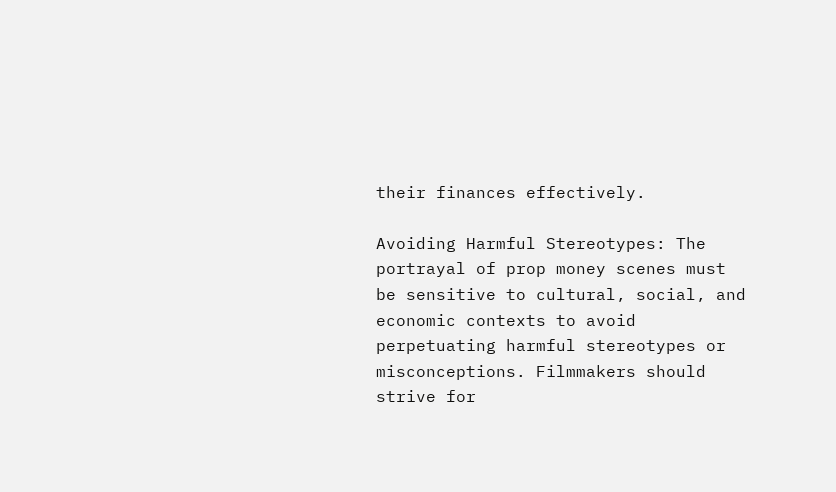their finances effectively.

Avoiding Harmful Stereotypes: The portrayal of prop money scenes must be sensitive to cultural, social, and economic contexts to avoid perpetuating harmful stereotypes or misconceptions. Filmmakers should strive for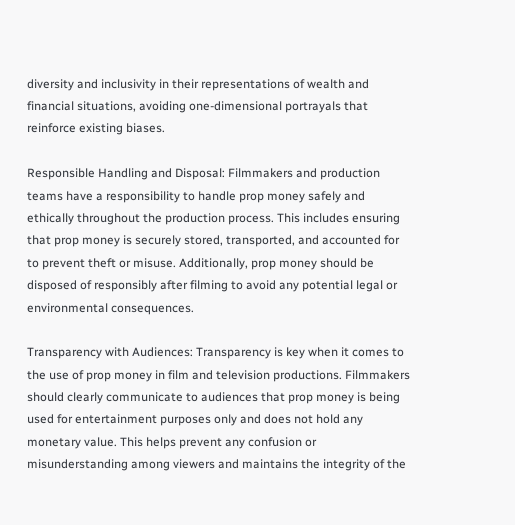diversity and inclusivity in their representations of wealth and financial situations, avoiding one-dimensional portrayals that reinforce existing biases.

Responsible Handling and Disposal: Filmmakers and production teams have a responsibility to handle prop money safely and ethically throughout the production process. This includes ensuring that prop money is securely stored, transported, and accounted for to prevent theft or misuse. Additionally, prop money should be disposed of responsibly after filming to avoid any potential legal or environmental consequences.

Transparency with Audiences: Transparency is key when it comes to the use of prop money in film and television productions. Filmmakers should clearly communicate to audiences that prop money is being used for entertainment purposes only and does not hold any monetary value. This helps prevent any confusion or misunderstanding among viewers and maintains the integrity of the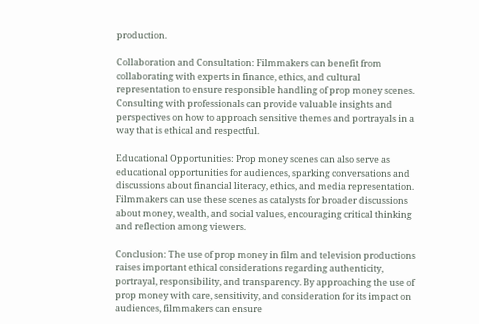production.

Collaboration and Consultation: Filmmakers can benefit from collaborating with experts in finance, ethics, and cultural representation to ensure responsible handling of prop money scenes. Consulting with professionals can provide valuable insights and perspectives on how to approach sensitive themes and portrayals in a way that is ethical and respectful.

Educational Opportunities: Prop money scenes can also serve as educational opportunities for audiences, sparking conversations and discussions about financial literacy, ethics, and media representation. Filmmakers can use these scenes as catalysts for broader discussions about money, wealth, and social values, encouraging critical thinking and reflection among viewers.

Conclusion: The use of prop money in film and television productions raises important ethical considerations regarding authenticity, portrayal, responsibility, and transparency. By approaching the use of prop money with care, sensitivity, and consideration for its impact on audiences, filmmakers can ensure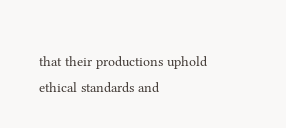that their productions uphold ethical standards and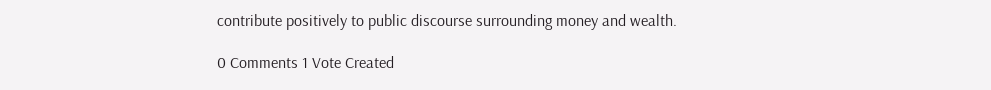contribute positively to public discourse surrounding money and wealth.

0 Comments 1 Vote Created